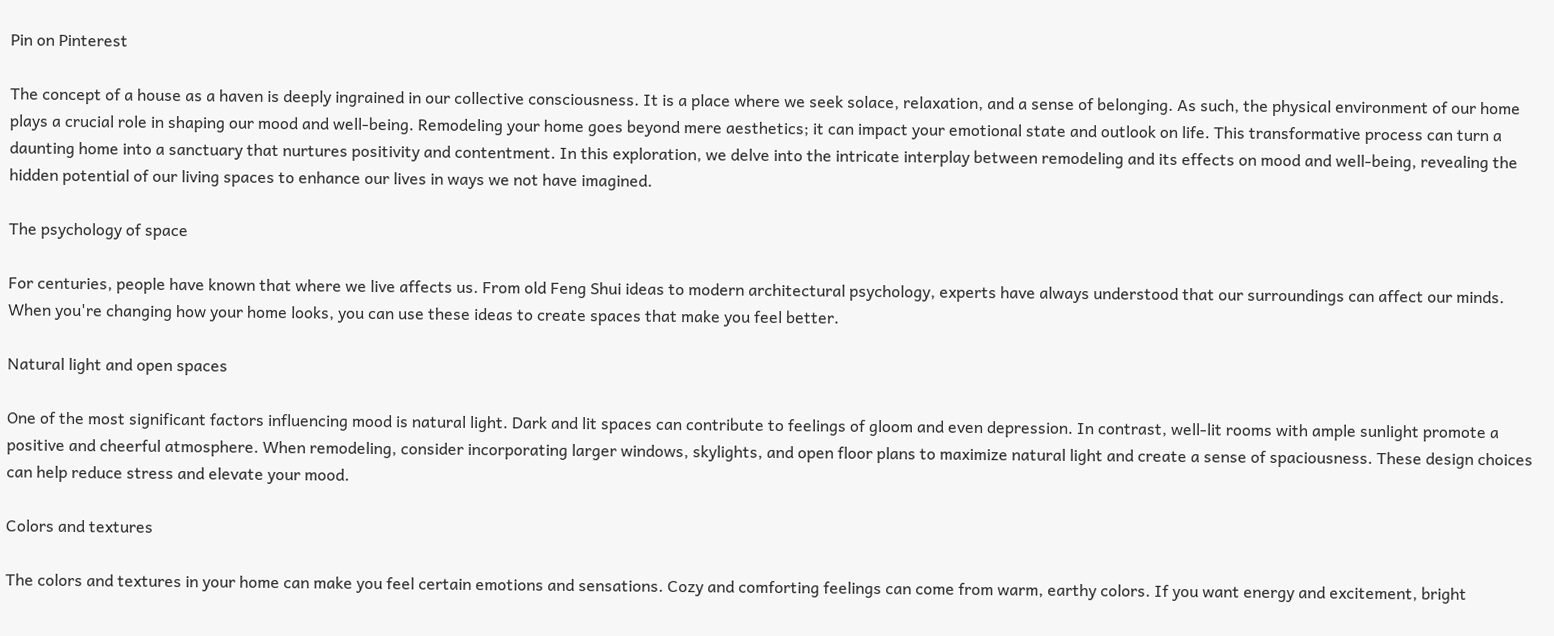Pin on Pinterest

The concept of a house as a haven is deeply ingrained in our collective consciousness. It is a place where we seek solace, relaxation, and a sense of belonging. As such, the physical environment of our home plays a crucial role in shaping our mood and well-being. Remodeling your home goes beyond mere aesthetics; it can impact your emotional state and outlook on life. This transformative process can turn a daunting home into a sanctuary that nurtures positivity and contentment. In this exploration, we delve into the intricate interplay between remodeling and its effects on mood and well-being, revealing the hidden potential of our living spaces to enhance our lives in ways we not have imagined.

The psychology of space

For centuries, people have known that where we live affects us. From old Feng Shui ideas to modern architectural psychology, experts have always understood that our surroundings can affect our minds. When you're changing how your home looks, you can use these ideas to create spaces that make you feel better.

Natural light and open spaces

One of the most significant factors influencing mood is natural light. Dark and lit spaces can contribute to feelings of gloom and even depression. In contrast, well-lit rooms with ample sunlight promote a positive and cheerful atmosphere. When remodeling, consider incorporating larger windows, skylights, and open floor plans to maximize natural light and create a sense of spaciousness. These design choices can help reduce stress and elevate your mood.

Colors and textures

The colors and textures in your home can make you feel certain emotions and sensations. Cozy and comforting feelings can come from warm, earthy colors. If you want energy and excitement, bright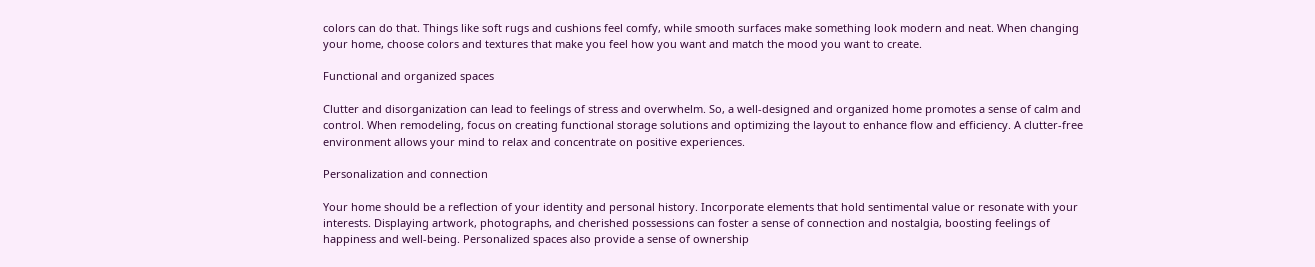colors can do that. Things like soft rugs and cushions feel comfy, while smooth surfaces make something look modern and neat. When changing your home, choose colors and textures that make you feel how you want and match the mood you want to create.

Functional and organized spaces

Clutter and disorganization can lead to feelings of stress and overwhelm. So, a well-designed and organized home promotes a sense of calm and control. When remodeling, focus on creating functional storage solutions and optimizing the layout to enhance flow and efficiency. A clutter-free environment allows your mind to relax and concentrate on positive experiences.

Personalization and connection

Your home should be a reflection of your identity and personal history. Incorporate elements that hold sentimental value or resonate with your interests. Displaying artwork, photographs, and cherished possessions can foster a sense of connection and nostalgia, boosting feelings of happiness and well-being. Personalized spaces also provide a sense of ownership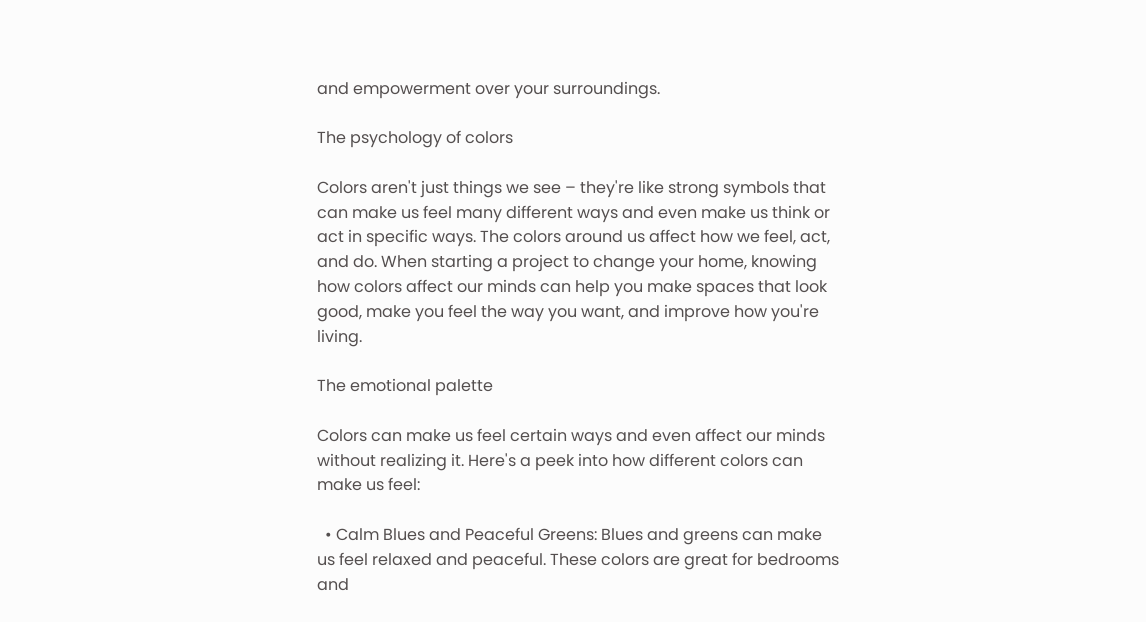and empowerment over your surroundings.

The psychology of colors

Colors aren't just things we see – they're like strong symbols that can make us feel many different ways and even make us think or act in specific ways. The colors around us affect how we feel, act, and do. When starting a project to change your home, knowing how colors affect our minds can help you make spaces that look good, make you feel the way you want, and improve how you're living.

The emotional palette

Colors can make us feel certain ways and even affect our minds without realizing it. Here's a peek into how different colors can make us feel:

  • Calm Blues and Peaceful Greens: Blues and greens can make us feel relaxed and peaceful. These colors are great for bedrooms and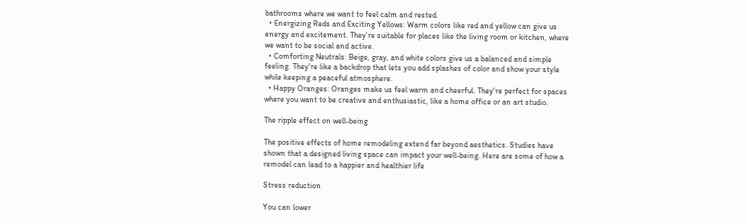bathrooms where we want to feel calm and rested.
  • Energizing Reds and Exciting Yellows: Warm colors like red and yellow can give us energy and excitement. They're suitable for places like the living room or kitchen, where we want to be social and active.
  • Comforting Neutrals: Beige, gray, and white colors give us a balanced and simple feeling. They're like a backdrop that lets you add splashes of color and show your style while keeping a peaceful atmosphere.
  • Happy Oranges: Oranges make us feel warm and cheerful. They're perfect for spaces where you want to be creative and enthusiastic, like a home office or an art studio.

The ripple effect on well-being

The positive effects of home remodeling extend far beyond aesthetics. Studies have shown that a designed living space can impact your well-being. Here are some of how a remodel can lead to a happier and healthier life

Stress reduction

You can lower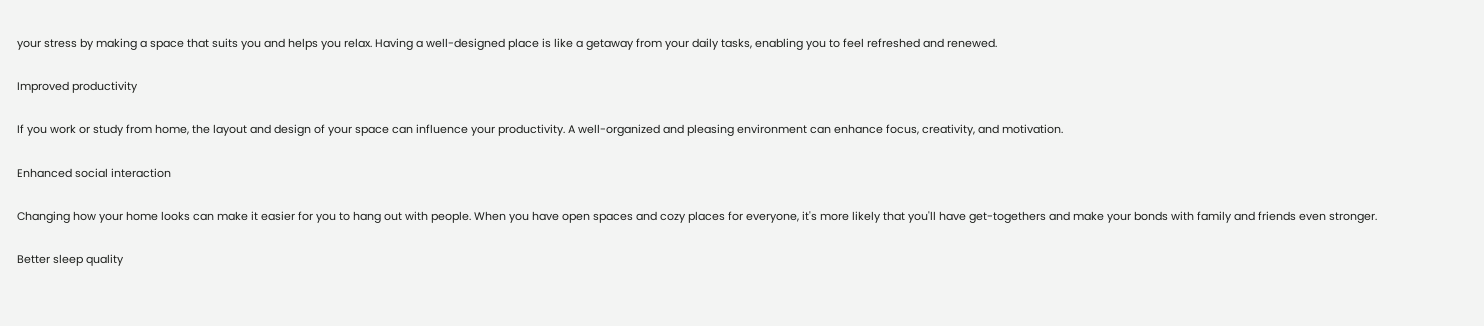your stress by making a space that suits you and helps you relax. Having a well-designed place is like a getaway from your daily tasks, enabling you to feel refreshed and renewed.

Improved productivity

If you work or study from home, the layout and design of your space can influence your productivity. A well-organized and pleasing environment can enhance focus, creativity, and motivation.

Enhanced social interaction

Changing how your home looks can make it easier for you to hang out with people. When you have open spaces and cozy places for everyone, it's more likely that you'll have get-togethers and make your bonds with family and friends even stronger.

Better sleep quality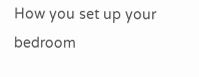How you set up your bedroom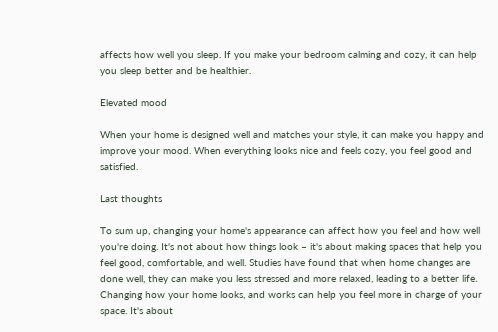affects how well you sleep. If you make your bedroom calming and cozy, it can help you sleep better and be healthier.

Elevated mood

When your home is designed well and matches your style, it can make you happy and improve your mood. When everything looks nice and feels cozy, you feel good and satisfied.

Last thoughts

To sum up, changing your home's appearance can affect how you feel and how well you're doing. It's not about how things look – it's about making spaces that help you feel good, comfortable, and well. Studies have found that when home changes are done well, they can make you less stressed and more relaxed, leading to a better life. Changing how your home looks, and works can help you feel more in charge of your space. It's about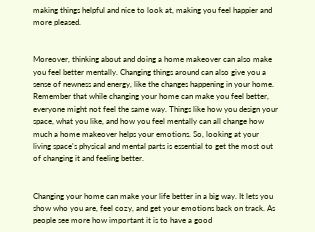making things helpful and nice to look at, making you feel happier and more pleased.


Moreover, thinking about and doing a home makeover can also make you feel better mentally. Changing things around can also give you a sense of newness and energy, like the changes happening in your home. Remember that while changing your home can make you feel better, everyone might not feel the same way. Things like how you design your space, what you like, and how you feel mentally can all change how much a home makeover helps your emotions. So, looking at your living space's physical and mental parts is essential to get the most out of changing it and feeling better.


Changing your home can make your life better in a big way. It lets you show who you are, feel cozy, and get your emotions back on track. As people see more how important it is to have a good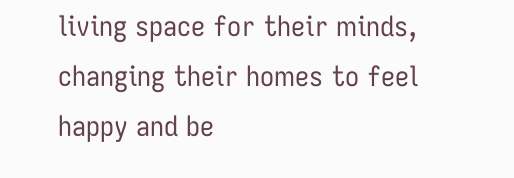living space for their minds, changing their homes to feel happy and be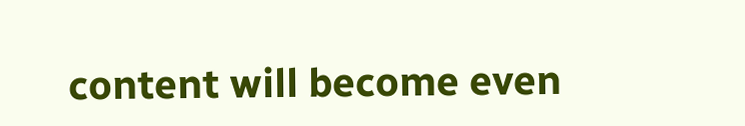content will become even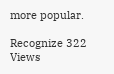more popular.

Recognize 322 Views